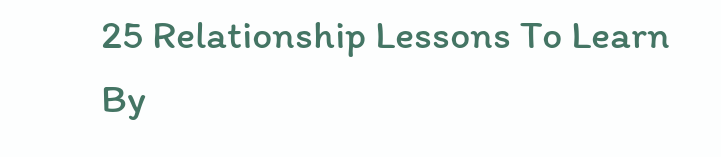25 Relationship Lessons To Learn By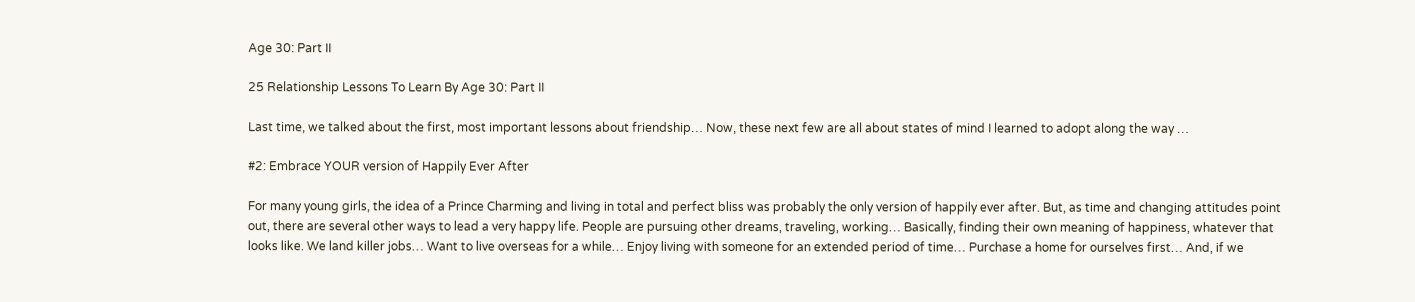Age 30: Part II

25 Relationship Lessons To Learn By Age 30: Part II

Last time, we talked about the first, most important lessons about friendship… Now, these next few are all about states of mind I learned to adopt along the way …

#2: Embrace YOUR version of Happily Ever After

For many young girls, the idea of a Prince Charming and living in total and perfect bliss was probably the only version of happily ever after. But, as time and changing attitudes point out, there are several other ways to lead a very happy life. People are pursuing other dreams, traveling, working… Basically, finding their own meaning of happiness, whatever that looks like. We land killer jobs… Want to live overseas for a while… Enjoy living with someone for an extended period of time… Purchase a home for ourselves first… And, if we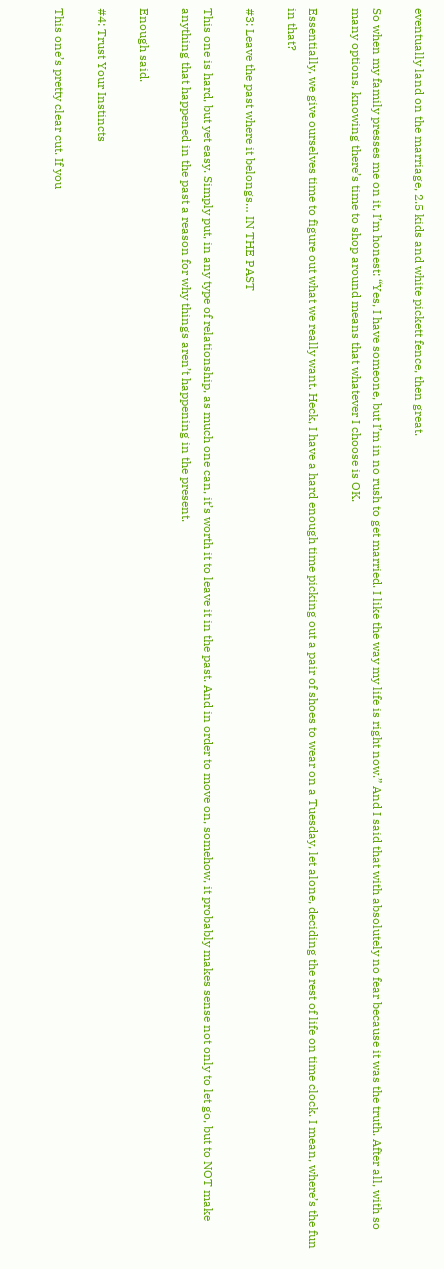eventually land on the marriage, 2.5 kids and white pickett fence, then great.

So when my family presses me on it, I’m honest: “Yes, I have someone, but I’m in no rush to get married. I like the way my life is right now.” And I said that with absolutely no fear because it was the truth. After all, with so many options, knowing there’s time to shop around means that whatever I choose is OK.

Essentially, we give ourselves time to figure out what we really want. Heck, I have a hard enough time picking out a pair of shoes to wear on a Tuesday, let alone, deciding the rest of life on time clock. I mean, where’s the fun in that?

#3: Leave the past where it belongs… IN THE PAST

This one is hard, but yet easy. Simply put, in any type of relationship, as much one can, it’s worth it to leave it in the past. And in order to move on, somehow, it probably makes sense not only to let go, but to NOT make anything that happened in the past a reason for why things aren’t happening in the present.

Enough said.

#4: Trust Your Instincts

This one’s pretty clear cut. If you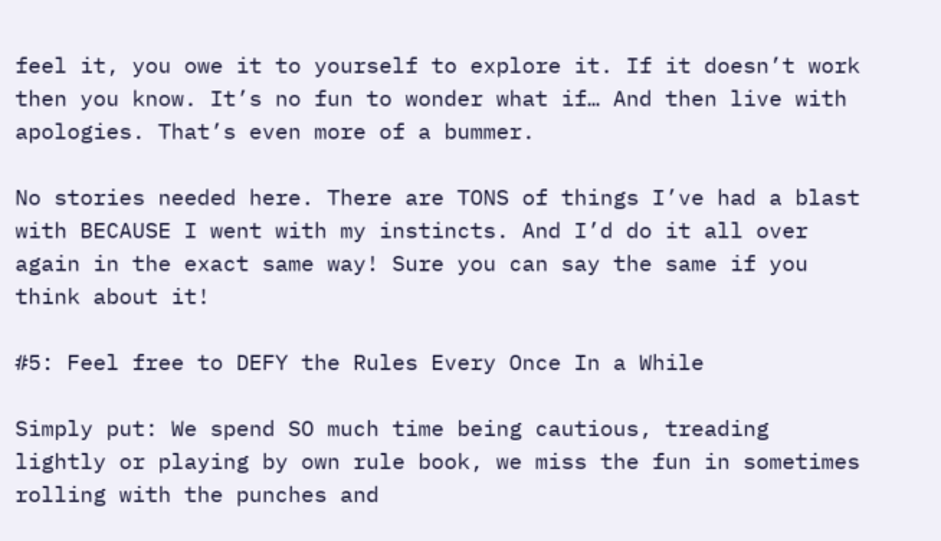feel it, you owe it to yourself to explore it. If it doesn’t work then you know. It’s no fun to wonder what if… And then live with apologies. That’s even more of a bummer.

No stories needed here. There are TONS of things I’ve had a blast with BECAUSE I went with my instincts. And I’d do it all over again in the exact same way! Sure you can say the same if you think about it!

#5: Feel free to DEFY the Rules Every Once In a While

Simply put: We spend SO much time being cautious, treading lightly or playing by own rule book, we miss the fun in sometimes rolling with the punches and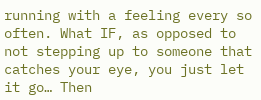running with a feeling every so often. What IF, as opposed to not stepping up to someone that catches your eye, you just let it go… Then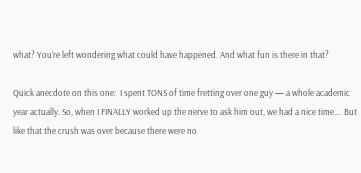what? You’re left wondering what could have happened. And what fun is there in that?

Quick anecdote on this one:  I spent TONS of time fretting over one guy — a whole academic year actually. So, when I FINALLY worked up the nerve to ask him out, we had a nice time…. But like that the crush was over because there were no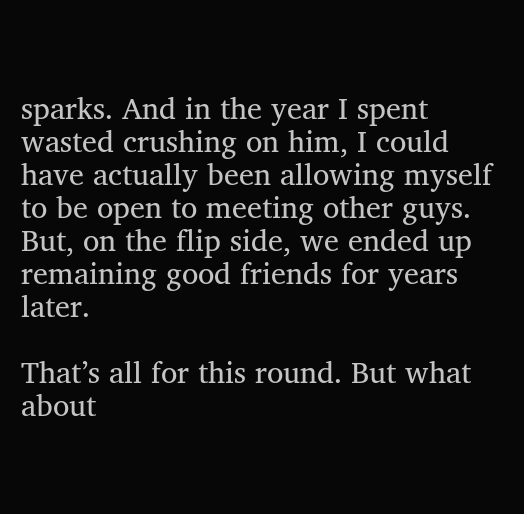sparks. And in the year I spent wasted crushing on him, I could have actually been allowing myself to be open to meeting other guys. But, on the flip side, we ended up remaining good friends for years later.

That’s all for this round. But what about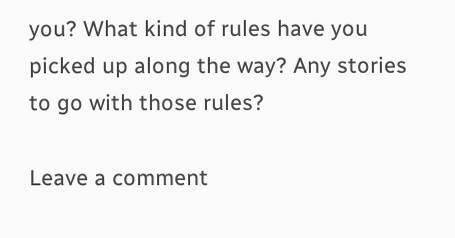you? What kind of rules have you picked up along the way? Any stories to go with those rules?

Leave a comment